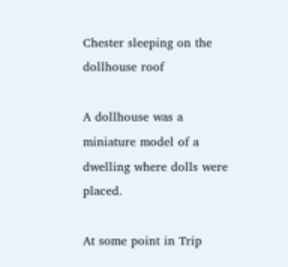Chester sleeping on the dollhouse roof

A dollhouse was a miniature model of a dwelling where dolls were placed.

At some point in Trip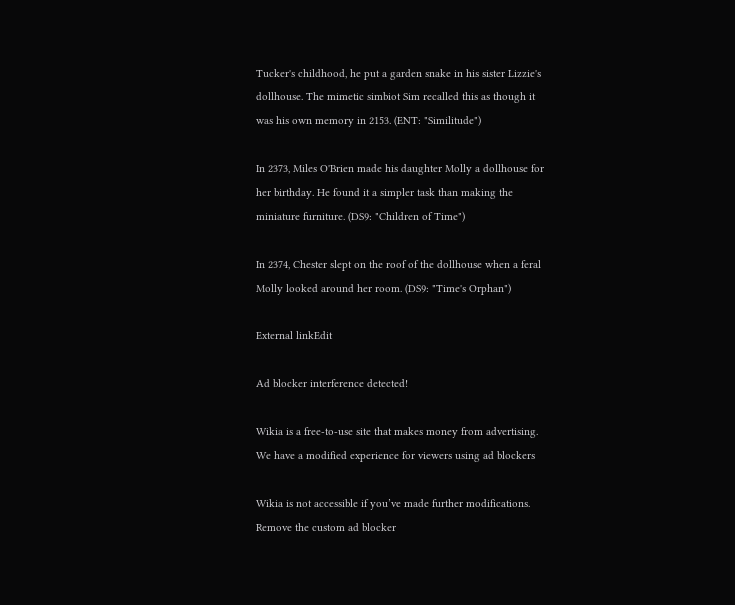Tucker's childhood, he put a garden snake in his sister Lizzie's dollhouse. The mimetic simbiot Sim recalled this as though it was his own memory in 2153. (ENT: "Similitude")

In 2373, Miles O'Brien made his daughter Molly a dollhouse for her birthday. He found it a simpler task than making the miniature furniture. (DS9: "Children of Time")

In 2374, Chester slept on the roof of the dollhouse when a feral Molly looked around her room. (DS9: "Time's Orphan")

External linkEdit

Ad blocker interference detected!

Wikia is a free-to-use site that makes money from advertising. We have a modified experience for viewers using ad blockers

Wikia is not accessible if you’ve made further modifications. Remove the custom ad blocker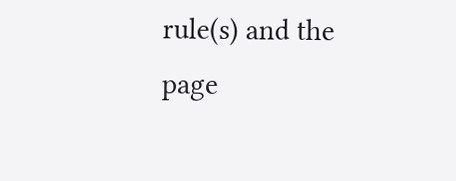rule(s) and the page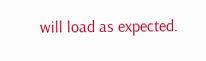will load as expected.